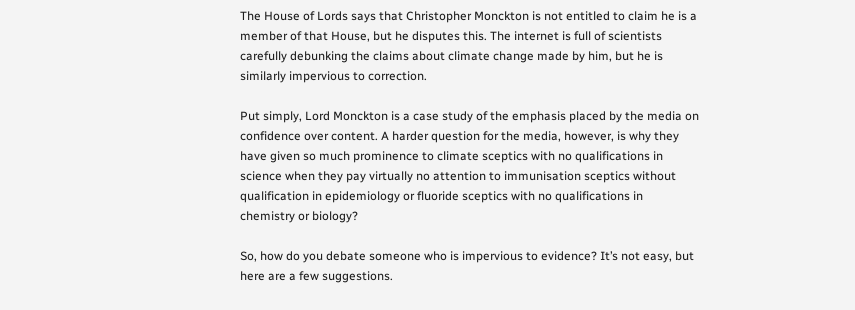The House of Lords says that Christopher Monckton is not entitled to claim he is a member of that House, but he disputes this. The internet is full of scientists carefully debunking the claims about climate change made by him, but he is similarly impervious to correction.

Put simply, Lord Monckton is a case study of the emphasis placed by the media on confidence over content. A harder question for the media, however, is why they have given so much prominence to climate sceptics with no qualifications in science when they pay virtually no attention to immunisation sceptics without qualification in epidemiology or fluoride sceptics with no qualifications in chemistry or biology?

So, how do you debate someone who is impervious to evidence? It’s not easy, but here are a few suggestions.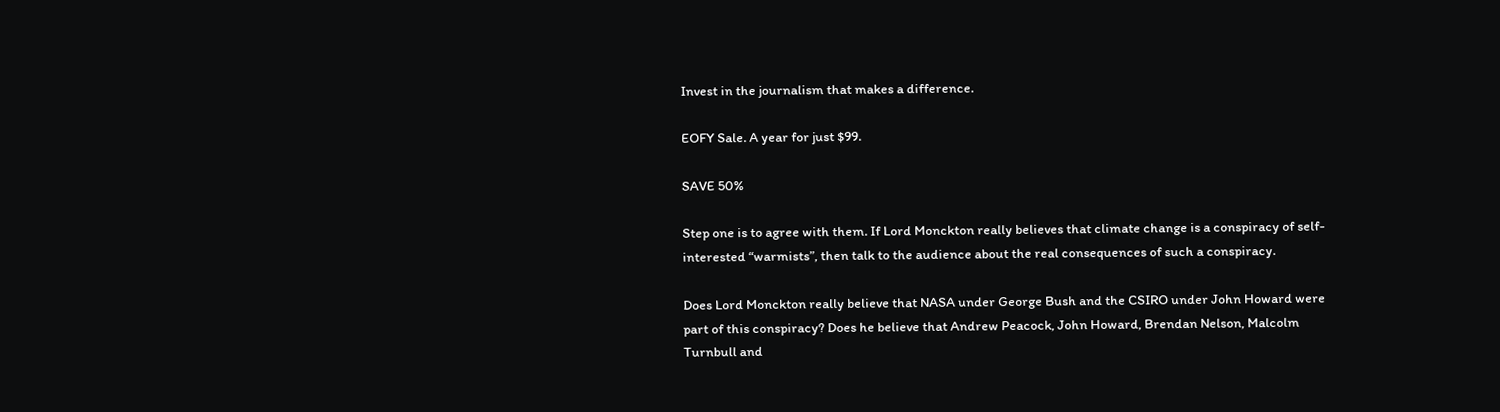Invest in the journalism that makes a difference.

EOFY Sale. A year for just $99.

SAVE 50%

Step one is to agree with them. If Lord Monckton really believes that climate change is a conspiracy of self-interested “warmists”, then talk to the audience about the real consequences of such a conspiracy.

Does Lord Monckton really believe that NASA under George Bush and the CSIRO under John Howard were part of this conspiracy? Does he believe that Andrew Peacock, John Howard, Brendan Nelson, Malcolm Turnbull and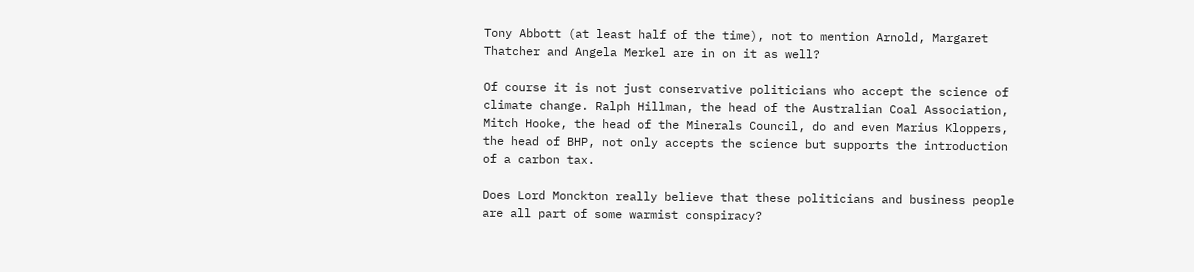Tony Abbott (at least half of the time), not to mention Arnold, Margaret Thatcher and Angela Merkel are in on it as well?

Of course it is not just conservative politicians who accept the science of climate change. Ralph Hillman, the head of the Australian Coal Association, Mitch Hooke, the head of the Minerals Council, do and even Marius Kloppers, the head of BHP, not only accepts the science but supports the introduction of a carbon tax.

Does Lord Monckton really believe that these politicians and business people are all part of some warmist conspiracy?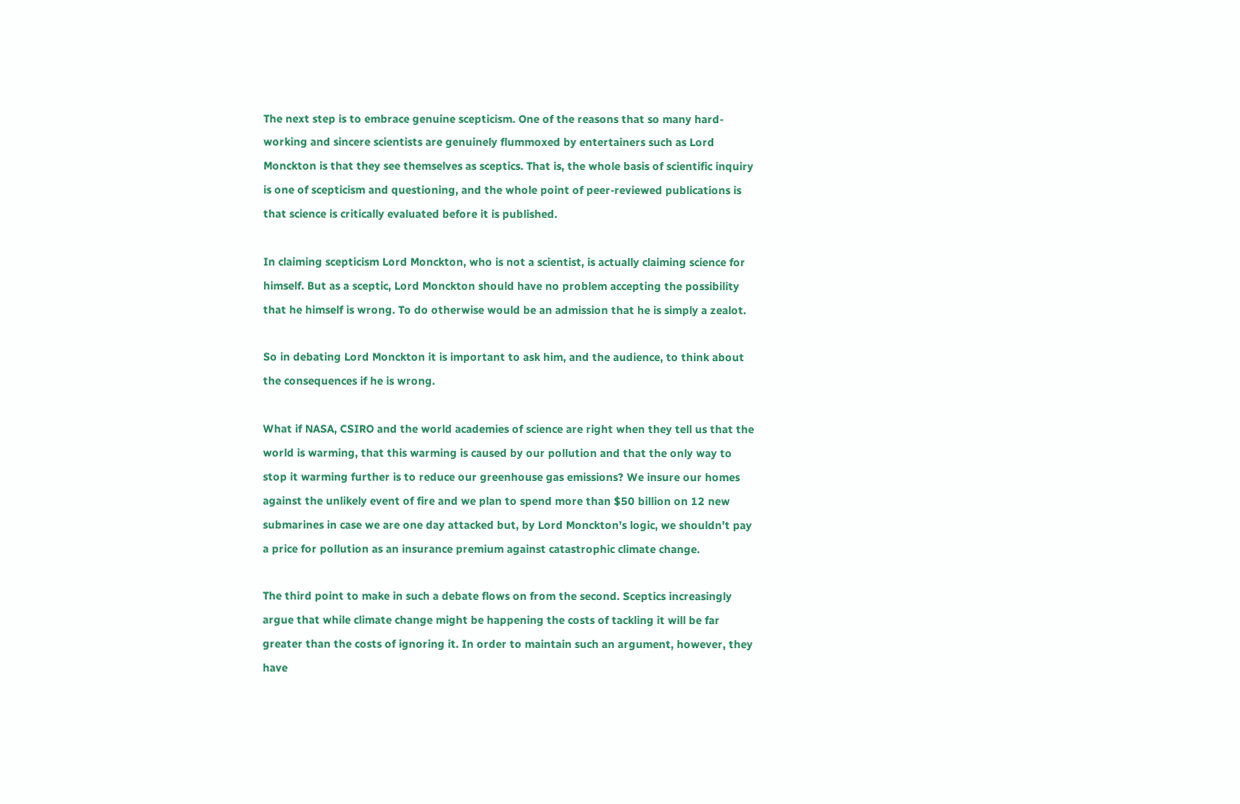The next step is to embrace genuine scepticism. One of the reasons that so many hard-working and sincere scientists are genuinely flummoxed by entertainers such as Lord Monckton is that they see themselves as sceptics. That is, the whole basis of scientific inquiry is one of scepticism and questioning, and the whole point of peer-reviewed publications is that science is critically evaluated before it is published.

In claiming scepticism Lord Monckton, who is not a scientist, is actually claiming science for himself. But as a sceptic, Lord Monckton should have no problem accepting the possibility that he himself is wrong. To do otherwise would be an admission that he is simply a zealot.

So in debating Lord Monckton it is important to ask him, and the audience, to think about the consequences if he is wrong.

What if NASA, CSIRO and the world academies of science are right when they tell us that the world is warming, that this warming is caused by our pollution and that the only way to stop it warming further is to reduce our greenhouse gas emissions? We insure our homes against the unlikely event of fire and we plan to spend more than $50 billion on 12 new submarines in case we are one day attacked but, by Lord Monckton’s logic, we shouldn’t pay a price for pollution as an insurance premium against catastrophic climate change.

The third point to make in such a debate flows on from the second. Sceptics increasingly argue that while climate change might be happening the costs of tackling it will be far greater than the costs of ignoring it. In order to maintain such an argument, however, they have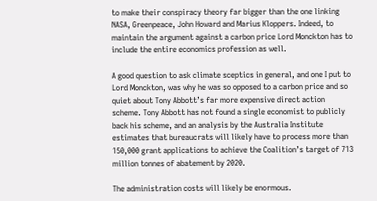to make their conspiracy theory far bigger than the one linking NASA, Greenpeace, John Howard and Marius Kloppers. Indeed, to maintain the argument against a carbon price Lord Monckton has to include the entire economics profession as well.

A good question to ask climate sceptics in general, and one I put to Lord Monckton, was why he was so opposed to a carbon price and so quiet about Tony Abbott’s far more expensive direct action scheme. Tony Abbott has not found a single economist to publicly back his scheme, and an analysis by the Australia Institute estimates that bureaucrats will likely have to process more than 150,000 grant applications to achieve the Coalition’s target of 713 million tonnes of abatement by 2020.

The administration costs will likely be enormous.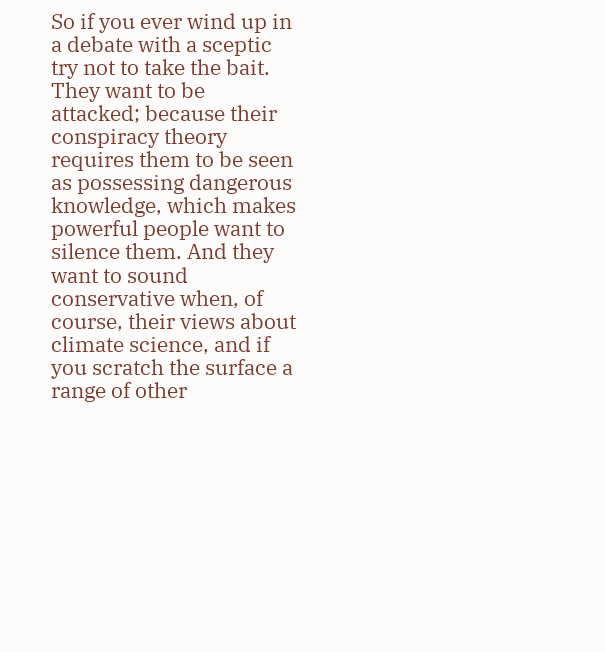So if you ever wind up in a debate with a sceptic try not to take the bait. They want to be attacked; because their conspiracy theory requires them to be seen as possessing dangerous knowledge, which makes powerful people want to silence them. And they want to sound conservative when, of course, their views about climate science, and if you scratch the surface a range of other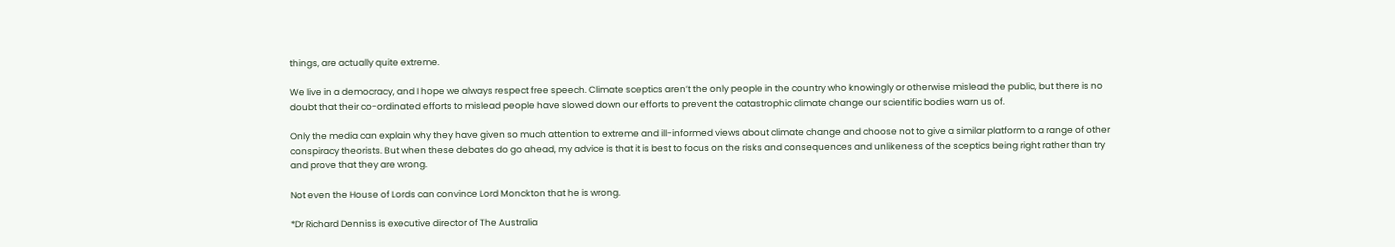things, are actually quite extreme.

We live in a democracy, and I hope we always respect free speech. Climate sceptics aren’t the only people in the country who knowingly or otherwise mislead the public, but there is no doubt that their co-ordinated efforts to mislead people have slowed down our efforts to prevent the catastrophic climate change our scientific bodies warn us of.

Only the media can explain why they have given so much attention to extreme and ill-informed views about climate change and choose not to give a similar platform to a range of other conspiracy theorists. But when these debates do go ahead, my advice is that it is best to focus on the risks and consequences and unlikeness of the sceptics being right rather than try and prove that they are wrong.

Not even the House of Lords can convince Lord Monckton that he is wrong.

*Dr Richard Denniss is executive director of The Australia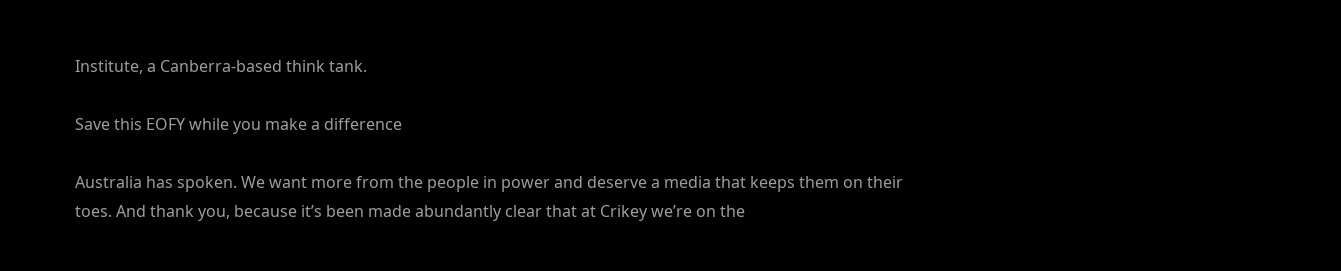Institute, a Canberra-based think tank.

Save this EOFY while you make a difference

Australia has spoken. We want more from the people in power and deserve a media that keeps them on their toes. And thank you, because it’s been made abundantly clear that at Crikey we’re on the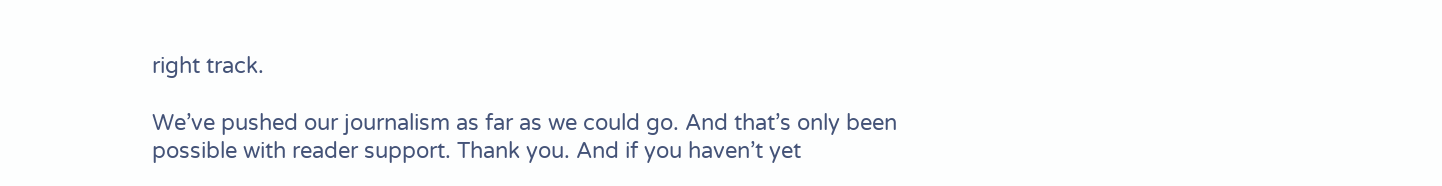right track.

We’ve pushed our journalism as far as we could go. And that’s only been possible with reader support. Thank you. And if you haven’t yet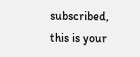subscribed, this is your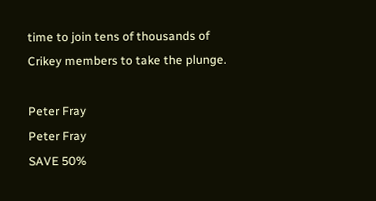time to join tens of thousands of Crikey members to take the plunge.

Peter Fray
Peter Fray
SAVE 50%